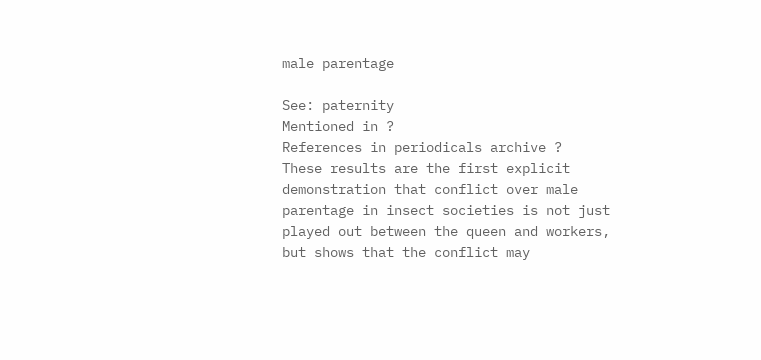male parentage

See: paternity
Mentioned in ?
References in periodicals archive ?
These results are the first explicit demonstration that conflict over male parentage in insect societies is not just played out between the queen and workers, but shows that the conflict may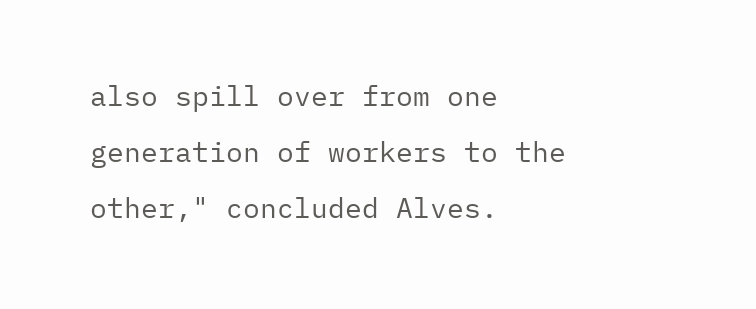also spill over from one generation of workers to the other," concluded Alves.